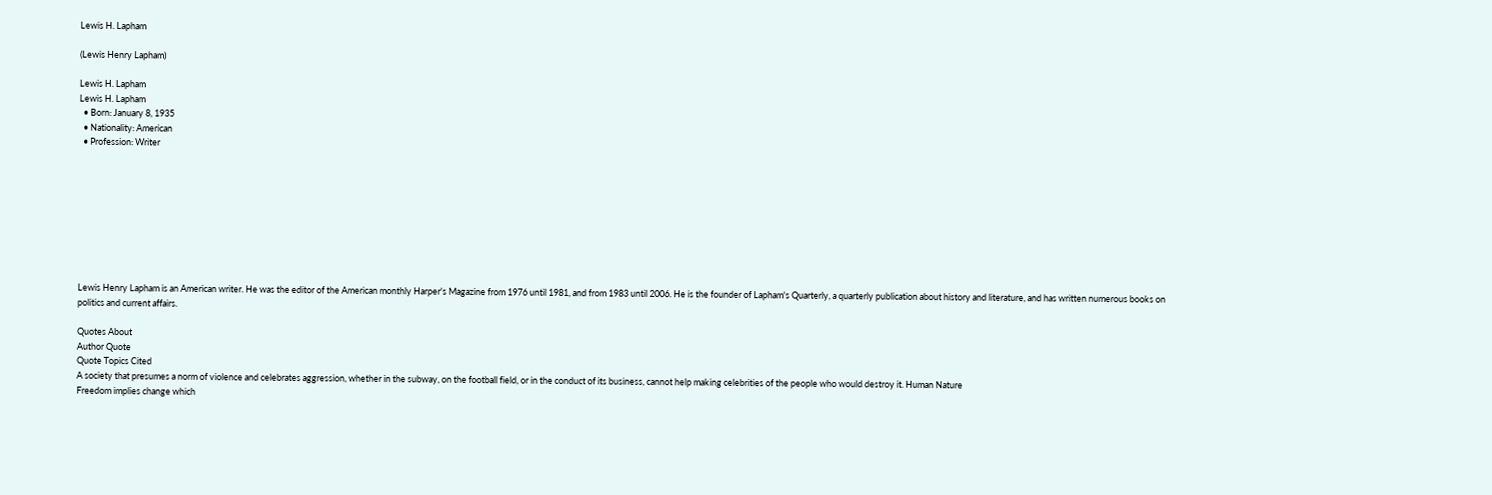Lewis H. Lapham

(Lewis Henry Lapham)

Lewis H. Lapham
Lewis H. Lapham
  • Born: January 8, 1935
  • Nationality: American
  • Profession: Writer









Lewis Henry Lapham is an American writer. He was the editor of the American monthly Harper's Magazine from 1976 until 1981, and from 1983 until 2006. He is the founder of Lapham's Quarterly, a quarterly publication about history and literature, and has written numerous books on politics and current affairs.

Quotes About
Author Quote
Quote Topics Cited
A society that presumes a norm of violence and celebrates aggression, whether in the subway, on the football field, or in the conduct of its business, cannot help making celebrities of the people who would destroy it. Human Nature
Freedom implies change which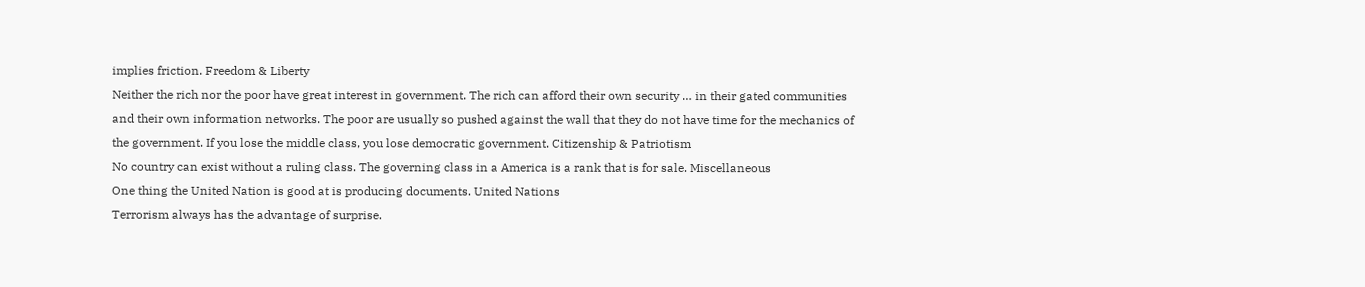implies friction. Freedom & Liberty
Neither the rich nor the poor have great interest in government. The rich can afford their own security … in their gated communities and their own information networks. The poor are usually so pushed against the wall that they do not have time for the mechanics of the government. If you lose the middle class, you lose democratic government. Citizenship & Patriotism
No country can exist without a ruling class. The governing class in a America is a rank that is for sale. Miscellaneous
One thing the United Nation is good at is producing documents. United Nations
Terrorism always has the advantage of surprise.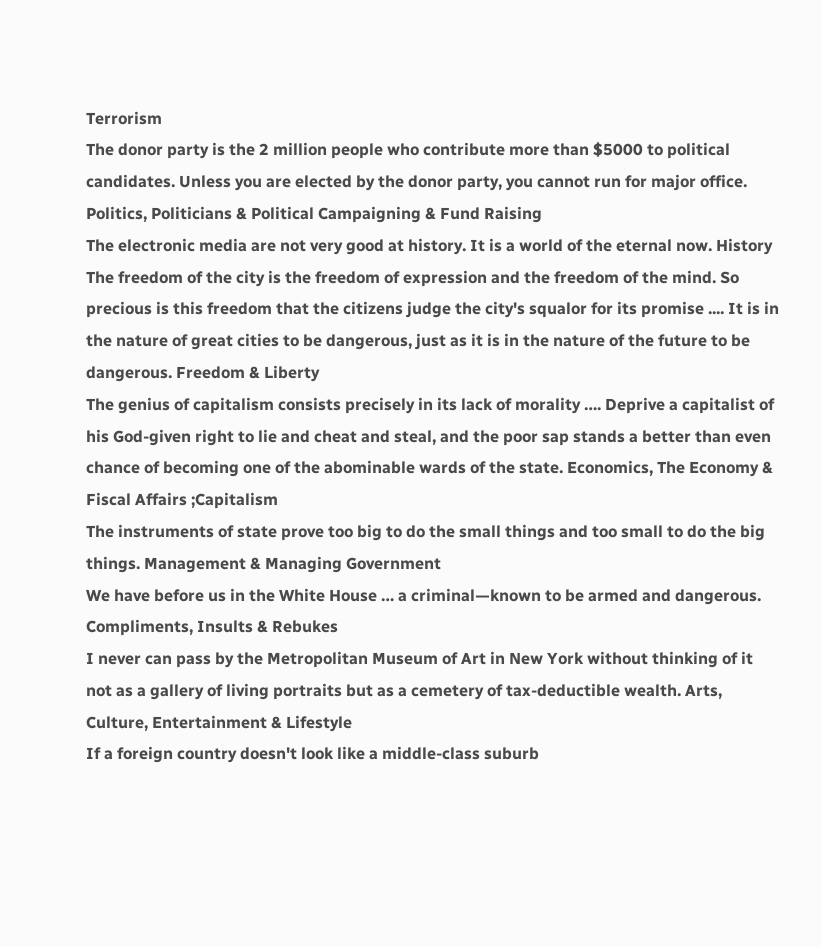Terrorism
The donor party is the 2 million people who contribute more than $5000 to political candidates. Unless you are elected by the donor party, you cannot run for major office. Politics, Politicians & Political Campaigning & Fund Raising
The electronic media are not very good at history. It is a world of the eternal now. History
The freedom of the city is the freedom of expression and the freedom of the mind. So precious is this freedom that the citizens judge the city's squalor for its promise .... It is in the nature of great cities to be dangerous, just as it is in the nature of the future to be dangerous. Freedom & Liberty
The genius of capitalism consists precisely in its lack of morality …. Deprive a capitalist of his God-given right to lie and cheat and steal, and the poor sap stands a better than even chance of becoming one of the abominable wards of the state. Economics, The Economy & Fiscal Affairs ;Capitalism
The instruments of state prove too big to do the small things and too small to do the big things. Management & Managing Government
We have before us in the White House … a criminal—known to be armed and dangerous. Compliments, Insults & Rebukes
I never can pass by the Metropolitan Museum of Art in New York without thinking of it not as a gallery of living portraits but as a cemetery of tax-deductible wealth. Arts, Culture, Entertainment & Lifestyle
If a foreign country doesn't look like a middle-class suburb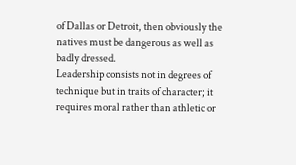of Dallas or Detroit, then obviously the natives must be dangerous as well as badly dressed.
Leadership consists not in degrees of technique but in traits of character; it requires moral rather than athletic or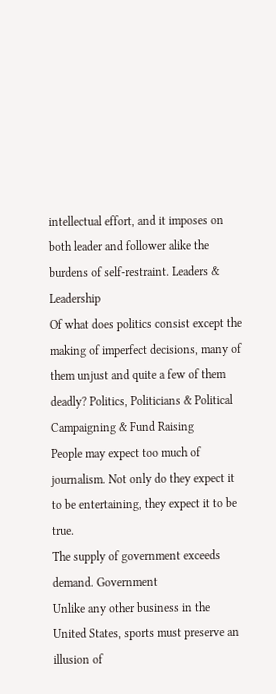intellectual effort, and it imposes on both leader and follower alike the burdens of self-restraint. Leaders & Leadership
Of what does politics consist except the making of imperfect decisions, many of them unjust and quite a few of them deadly? Politics, Politicians & Political Campaigning & Fund Raising
People may expect too much of journalism. Not only do they expect it to be entertaining, they expect it to be true.
The supply of government exceeds demand. Government
Unlike any other business in the United States, sports must preserve an illusion of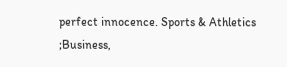perfect innocence. Sports & Athletics ;Business,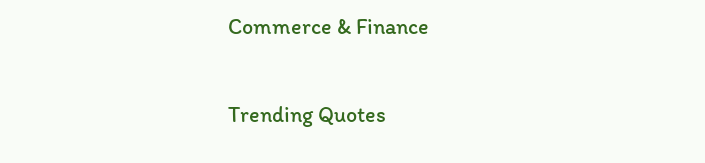Commerce & Finance

Trending Quotes